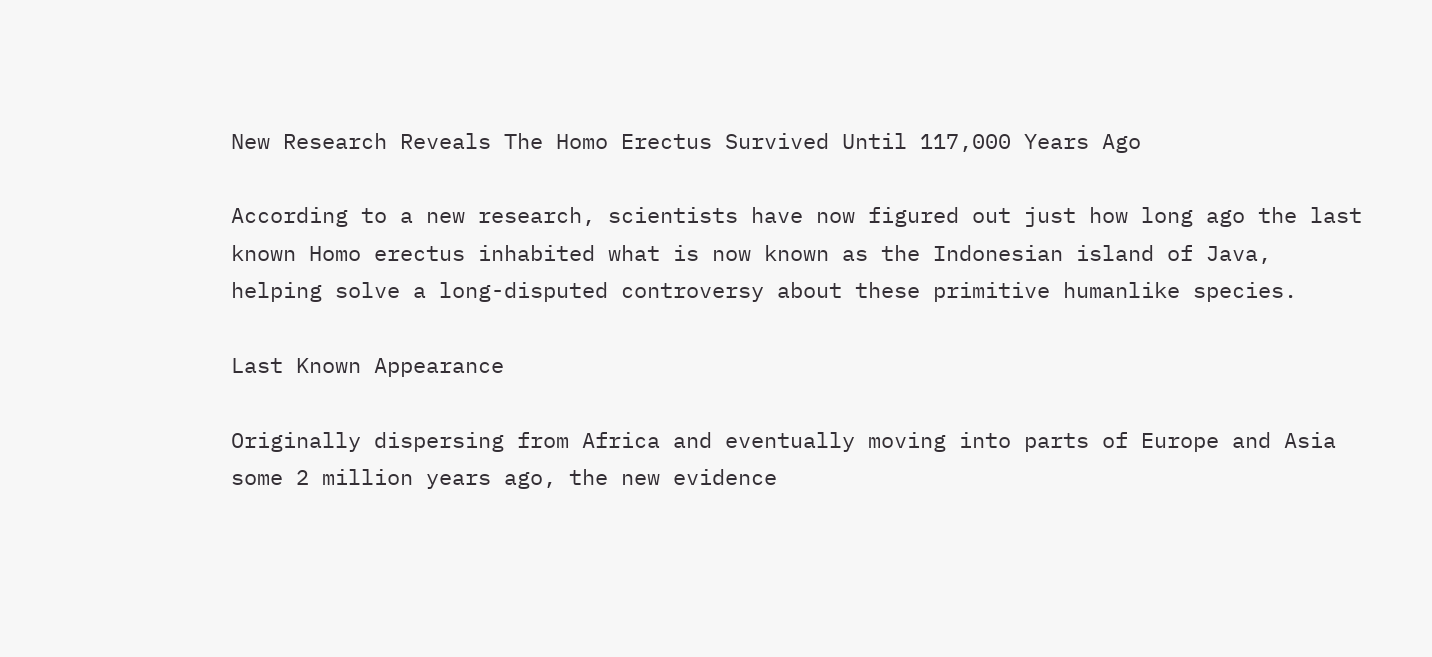New Research Reveals The Homo Erectus Survived Until 117,000 Years Ago

According to a new research, scientists have now figured out just how long ago the last known Homo erectus inhabited what is now known as the Indonesian island of Java, helping solve a long-disputed controversy about these primitive humanlike species.

Last Known Appearance

Originally dispersing from Africa and eventually moving into parts of Europe and Asia some 2 million years ago, the new evidence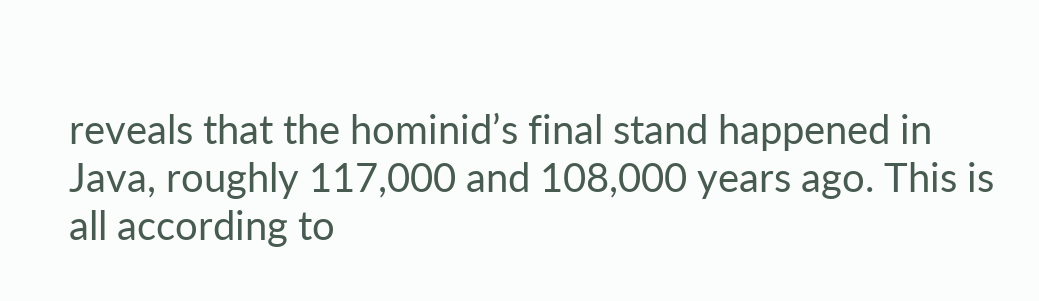reveals that the hominid’s final stand happened in Java, roughly 117,000 and 108,000 years ago. This is all according to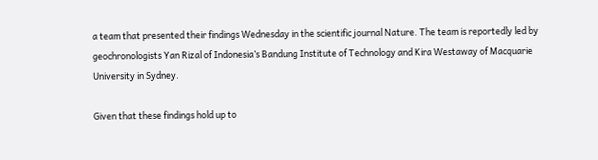a team that presented their findings Wednesday in the scientific journal Nature. The team is reportedly led by geochronologists Yan Rizal of Indonesia’s Bandung Institute of Technology and Kira Westaway of Macquarie University in Sydney.

Given that these findings hold up to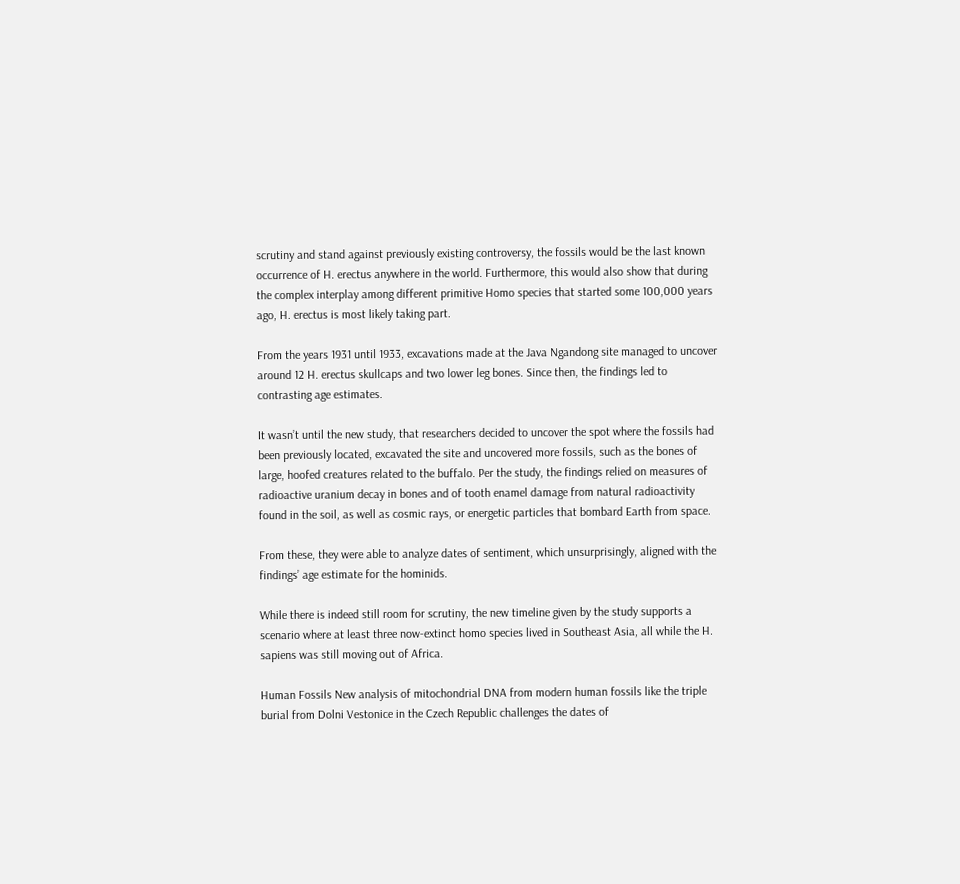scrutiny and stand against previously existing controversy, the fossils would be the last known occurrence of H. erectus anywhere in the world. Furthermore, this would also show that during the complex interplay among different primitive Homo species that started some 100,000 years ago, H. erectus is most likely taking part.

From the years 1931 until 1933, excavations made at the Java Ngandong site managed to uncover around 12 H. erectus skullcaps and two lower leg bones. Since then, the findings led to contrasting age estimates.

It wasn’t until the new study, that researchers decided to uncover the spot where the fossils had been previously located, excavated the site and uncovered more fossils, such as the bones of large, hoofed creatures related to the buffalo. Per the study, the findings relied on measures of radioactive uranium decay in bones and of tooth enamel damage from natural radioactivity found in the soil, as well as cosmic rays, or energetic particles that bombard Earth from space.

From these, they were able to analyze dates of sentiment, which unsurprisingly, aligned with the findings’ age estimate for the hominids.

While there is indeed still room for scrutiny, the new timeline given by the study supports a scenario where at least three now-extinct homo species lived in Southeast Asia, all while the H. sapiens was still moving out of Africa.

Human Fossils New analysis of mitochondrial DNA from modern human fossils like the triple burial from Dolni Vestonice in the Czech Republic challenges the dates of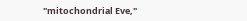"mitochondrial Eve,"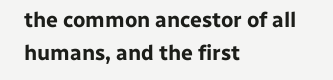the common ancestor of all humans, and the first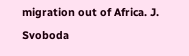migration out of Africa. J. Svoboda